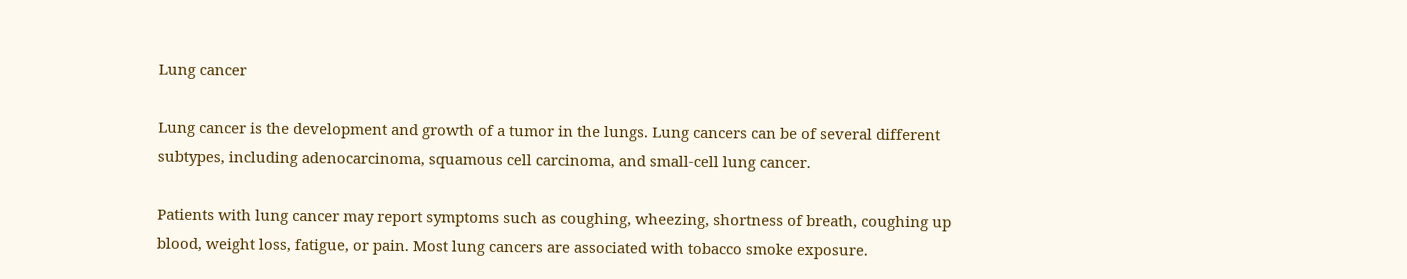Lung cancer

Lung cancer is the development and growth of a tumor in the lungs. Lung cancers can be of several different subtypes, including adenocarcinoma, squamous cell carcinoma, and small-cell lung cancer.

Patients with lung cancer may report symptoms such as coughing, wheezing, shortness of breath, coughing up blood, weight loss, fatigue, or pain. Most lung cancers are associated with tobacco smoke exposure.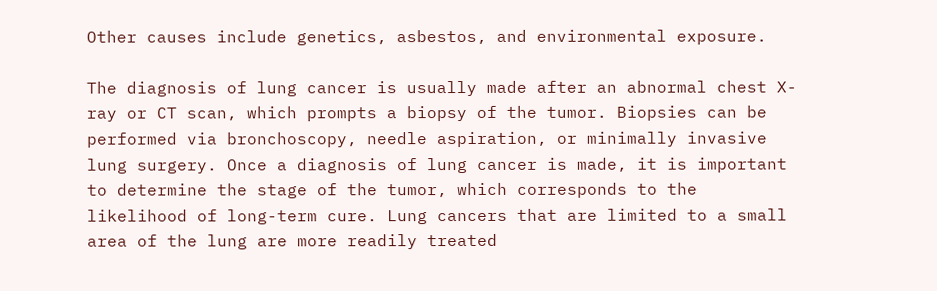Other causes include genetics, asbestos, and environmental exposure.

The diagnosis of lung cancer is usually made after an abnormal chest X-ray or CT scan, which prompts a biopsy of the tumor. Biopsies can be performed via bronchoscopy, needle aspiration, or minimally invasive lung surgery. Once a diagnosis of lung cancer is made, it is important to determine the stage of the tumor, which corresponds to the likelihood of long-term cure. Lung cancers that are limited to a small area of the lung are more readily treated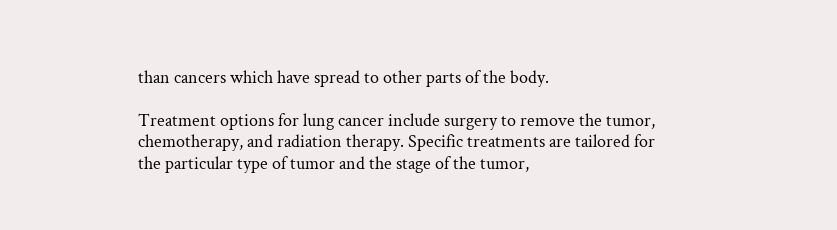than cancers which have spread to other parts of the body.

Treatment options for lung cancer include surgery to remove the tumor, chemotherapy, and radiation therapy. Specific treatments are tailored for the particular type of tumor and the stage of the tumor,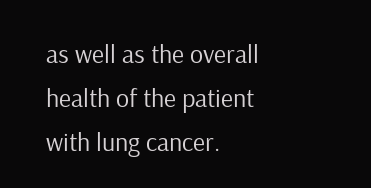as well as the overall health of the patient with lung cancer.